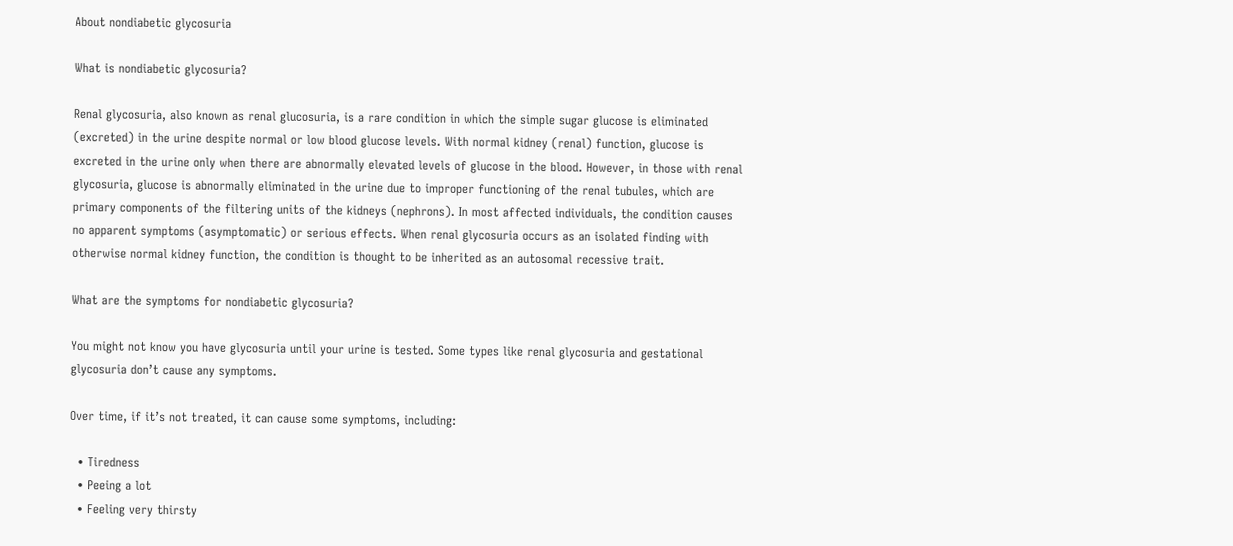About nondiabetic glycosuria

What is nondiabetic glycosuria?

Renal glycosuria, also known as renal glucosuria, is a rare condition in which the simple sugar glucose is eliminated (excreted) in the urine despite normal or low blood glucose levels. With normal kidney (renal) function, glucose is excreted in the urine only when there are abnormally elevated levels of glucose in the blood. However, in those with renal glycosuria, glucose is abnormally eliminated in the urine due to improper functioning of the renal tubules, which are primary components of the filtering units of the kidneys (nephrons). In most affected individuals, the condition causes no apparent symptoms (asymptomatic) or serious effects. When renal glycosuria occurs as an isolated finding with otherwise normal kidney function, the condition is thought to be inherited as an autosomal recessive trait.

What are the symptoms for nondiabetic glycosuria?

You might not know you have glycosuria until your urine is tested. Some types like renal glycosuria and gestational glycosuria don’t cause any symptoms.

Over time, if it’s not treated, it can cause some symptoms, including:

  • Tiredness
  • Peeing a lot
  • Feeling very thirsty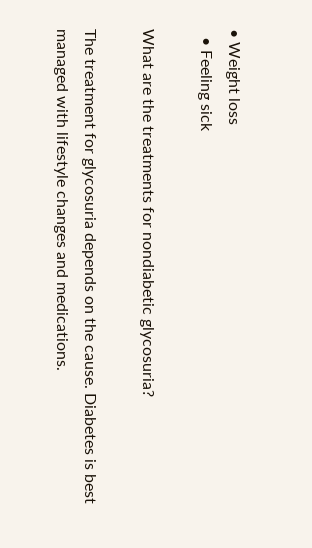• Weight loss
  • Feeling sick

What are the treatments for nondiabetic glycosuria?

The treatment for glycosuria depends on the cause. Diabetes is best managed with lifestyle changes and medications.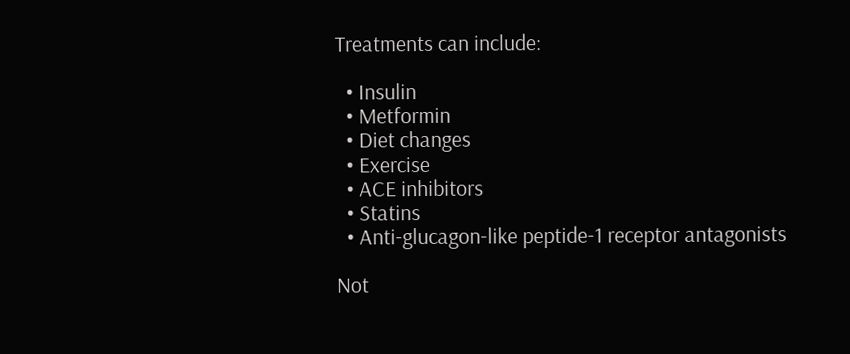Treatments can include:

  • Insulin
  • Metformin
  • Diet changes
  • Exercise
  • ACE inhibitors
  • Statins
  • Anti-glucagon-like peptide-1 receptor antagonists

Not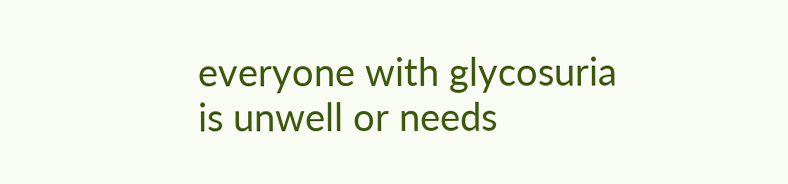everyone with glycosuria is unwell or needs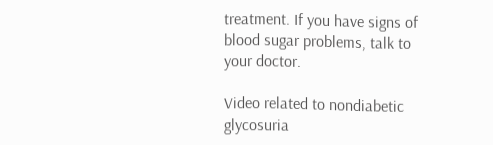treatment. If you have signs of blood sugar problems, talk to your doctor.

Video related to nondiabetic glycosuria